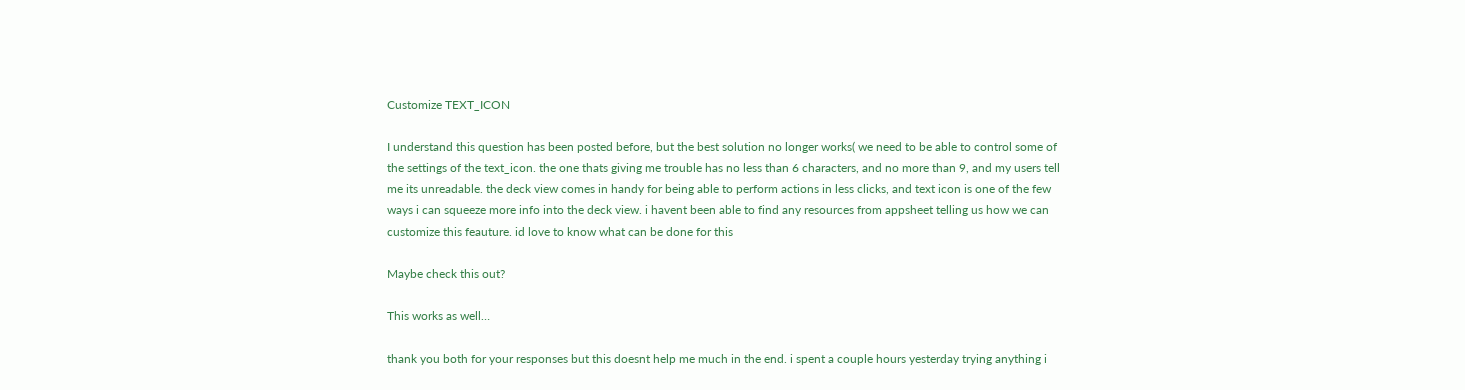Customize TEXT_ICON

I understand this question has been posted before, but the best solution no longer works( we need to be able to control some of the settings of the text_icon. the one thats giving me trouble has no less than 6 characters, and no more than 9, and my users tell me its unreadable. the deck view comes in handy for being able to perform actions in less clicks, and text icon is one of the few ways i can squeeze more info into the deck view. i havent been able to find any resources from appsheet telling us how we can customize this feauture. id love to know what can be done for this

Maybe check this out?

This works as well…

thank you both for your responses but this doesnt help me much in the end. i spent a couple hours yesterday trying anything i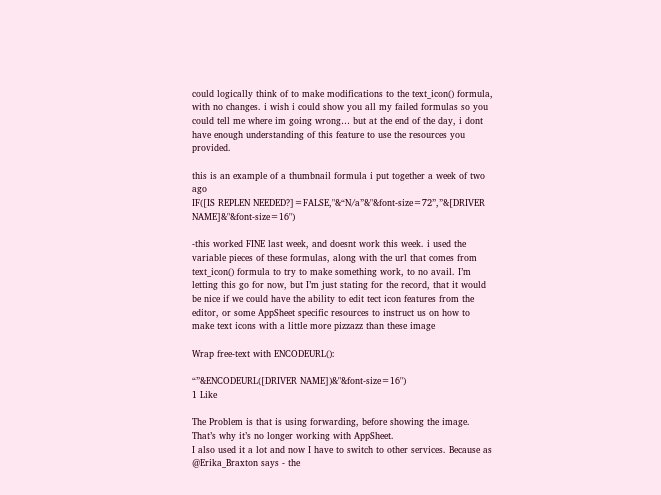could logically think of to make modifications to the text_icon() formula, with no changes. i wish i could show you all my failed formulas so you could tell me where im going wrong… but at the end of the day, i dont have enough understanding of this feature to use the resources you provided.

this is an example of a thumbnail formula i put together a week of two ago
IF([IS REPLEN NEEDED?]=FALSE,"&“N/a”&"&font-size=72”,”&[DRIVER NAME]&"&font-size=16")

-this worked FINE last week, and doesnt work this week. i used the variable pieces of these formulas, along with the url that comes from text_icon() formula to try to make something work, to no avail. I’m letting this go for now, but I’m just stating for the record, that it would be nice if we could have the ability to edit tect icon features from the editor, or some AppSheet specific resources to instruct us on how to make text icons with a little more pizzazz than these image

Wrap free-text with ENCODEURL():

“”&ENCODEURL([DRIVER NAME])&"&font-size=16")
1 Like

The Problem is that is using forwarding, before showing the image.
That’s why it’s no longer working with AppSheet.
I also used it a lot and now I have to switch to other services. Because as @Erika_Braxton says - the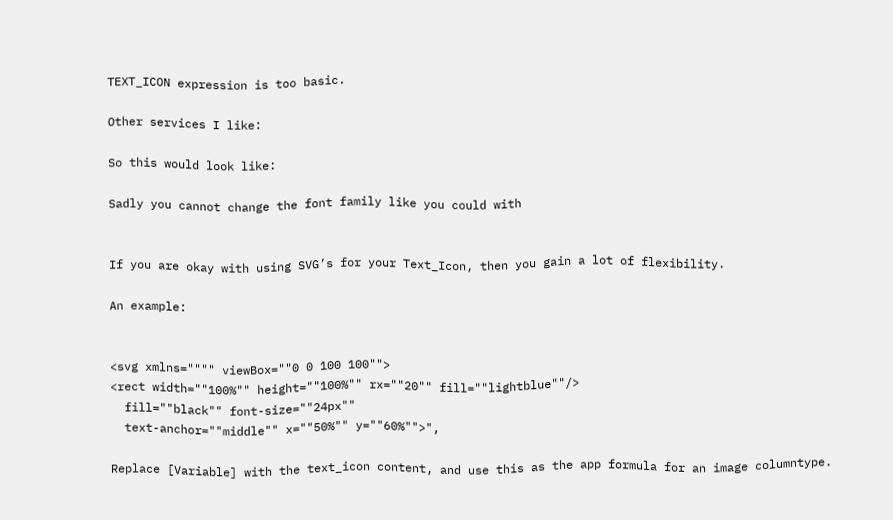TEXT_ICON expression is too basic.

Other services I like:

So this would look like:

Sadly you cannot change the font family like you could with


If you are okay with using SVG’s for your Text_Icon, then you gain a lot of flexibility.

An example:


<svg xmlns="""" viewBox=""0 0 100 100"">
<rect width=""100%"" height=""100%"" rx=""20"" fill=""lightblue""/>
  fill=""black"" font-size=""24px""
  text-anchor=""middle"" x=""50%"" y=""60%"">",

Replace [Variable] with the text_icon content, and use this as the app formula for an image columntype.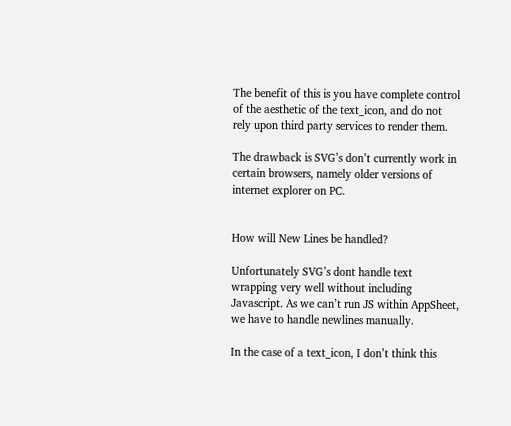The benefit of this is you have complete control of the aesthetic of the text_icon, and do not rely upon third party services to render them.

The drawback is SVG’s don’t currently work in certain browsers, namely older versions of internet explorer on PC.


How will New Lines be handled?

Unfortunately SVG’s dont handle text wrapping very well without including Javascript. As we can’t run JS within AppSheet, we have to handle newlines manually.

In the case of a text_icon, I don’t think this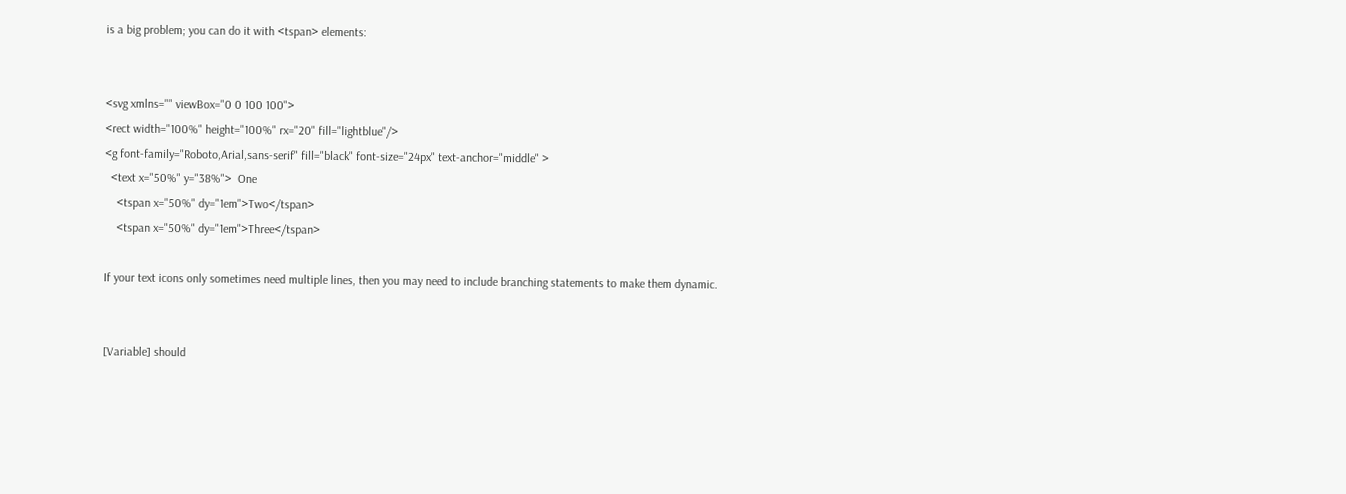is a big problem; you can do it with <tspan> elements:


<svg xmlns="" viewBox="0 0 100 100">
<rect width="100%" height="100%" rx="20" fill="lightblue"/>
<g font-family="Roboto,Arial,sans-serif" fill="black" font-size="24px" text-anchor="middle" >
  <text x="50%" y="38%">  One
    <tspan x="50%" dy="1em">Two</tspan>
    <tspan x="50%" dy="1em">Three</tspan>

If your text icons only sometimes need multiple lines, then you may need to include branching statements to make them dynamic.


[Variable] should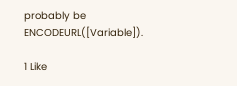probably be ENCODEURL([Variable]).

1 Like